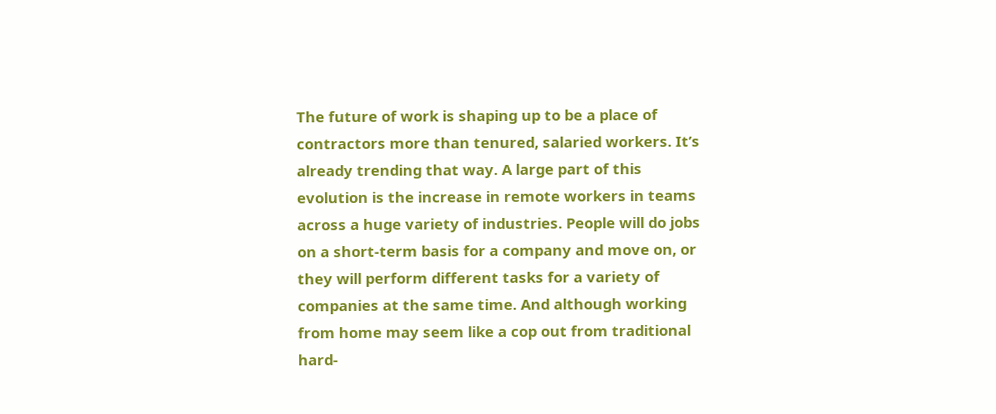The future of work is shaping up to be a place of contractors more than tenured, salaried workers. It’s already trending that way. A large part of this evolution is the increase in remote workers in teams across a huge variety of industries. People will do jobs on a short-term basis for a company and move on, or they will perform different tasks for a variety of companies at the same time. And although working from home may seem like a cop out from traditional hard-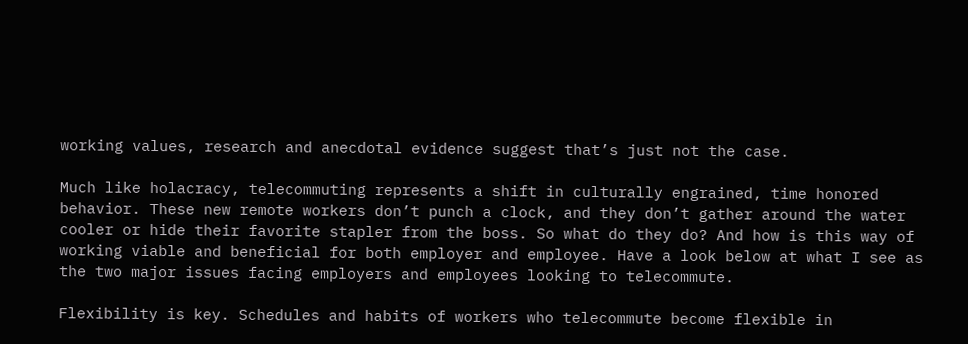working values, research and anecdotal evidence suggest that’s just not the case.

Much like holacracy, telecommuting represents a shift in culturally engrained, time honored behavior. These new remote workers don’t punch a clock, and they don’t gather around the water cooler or hide their favorite stapler from the boss. So what do they do? And how is this way of working viable and beneficial for both employer and employee. Have a look below at what I see as the two major issues facing employers and employees looking to telecommute.

Flexibility is key. Schedules and habits of workers who telecommute become flexible in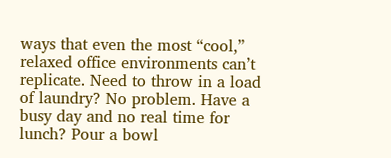ways that even the most “cool,” relaxed office environments can’t replicate. Need to throw in a load of laundry? No problem. Have a busy day and no real time for lunch? Pour a bowl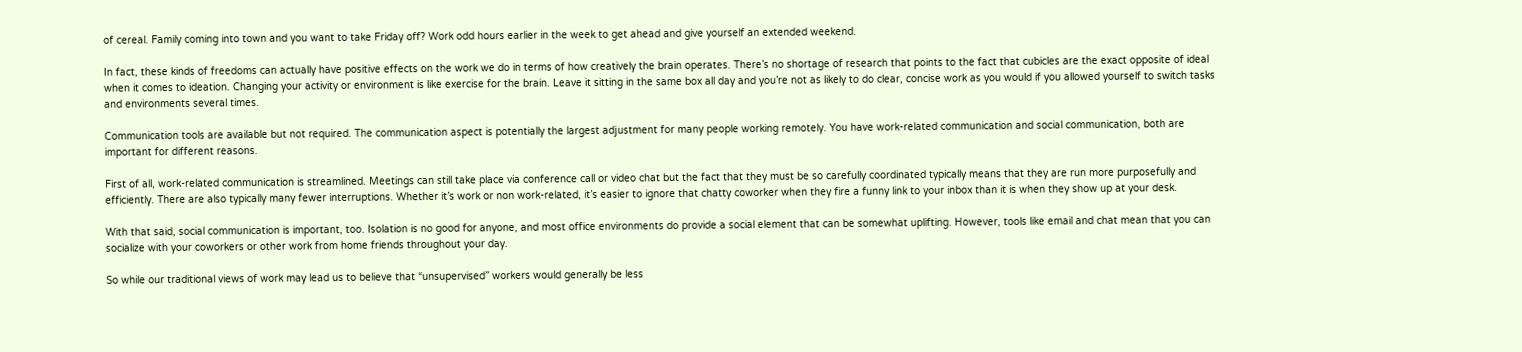of cereal. Family coming into town and you want to take Friday off? Work odd hours earlier in the week to get ahead and give yourself an extended weekend.

In fact, these kinds of freedoms can actually have positive effects on the work we do in terms of how creatively the brain operates. There’s no shortage of research that points to the fact that cubicles are the exact opposite of ideal when it comes to ideation. Changing your activity or environment is like exercise for the brain. Leave it sitting in the same box all day and you’re not as likely to do clear, concise work as you would if you allowed yourself to switch tasks and environments several times.

Communication tools are available but not required. The communication aspect is potentially the largest adjustment for many people working remotely. You have work-related communication and social communication, both are important for different reasons.

First of all, work-related communication is streamlined. Meetings can still take place via conference call or video chat but the fact that they must be so carefully coordinated typically means that they are run more purposefully and efficiently. There are also typically many fewer interruptions. Whether it’s work or non work-related, it’s easier to ignore that chatty coworker when they fire a funny link to your inbox than it is when they show up at your desk.

With that said, social communication is important, too. Isolation is no good for anyone, and most office environments do provide a social element that can be somewhat uplifting. However, tools like email and chat mean that you can socialize with your coworkers or other work from home friends throughout your day.

So while our traditional views of work may lead us to believe that “unsupervised” workers would generally be less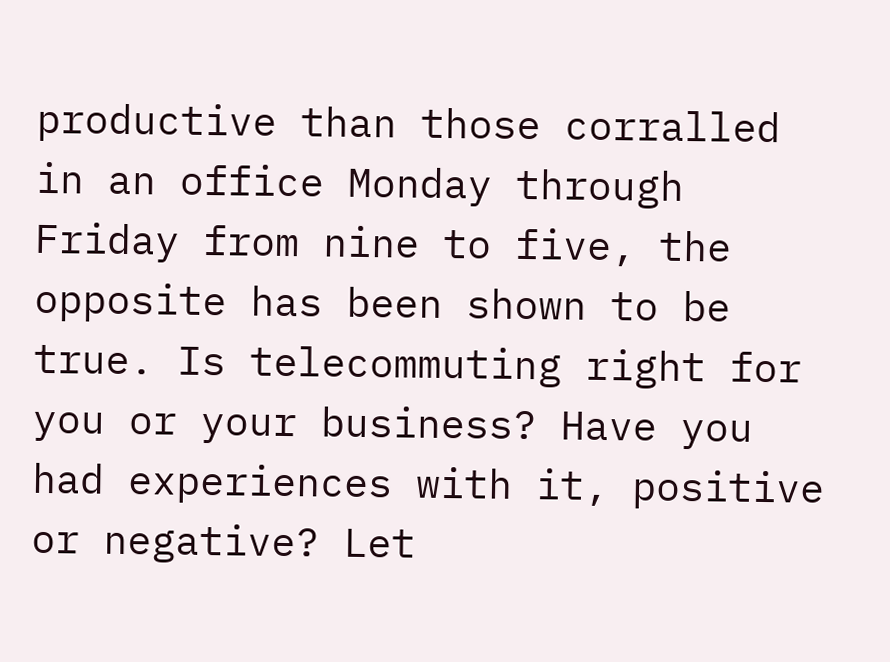productive than those corralled in an office Monday through Friday from nine to five, the opposite has been shown to be true. Is telecommuting right for you or your business? Have you had experiences with it, positive or negative? Let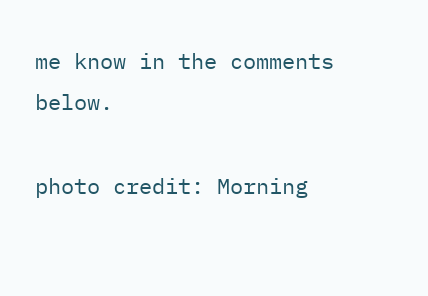me know in the comments below.

photo credit: Morning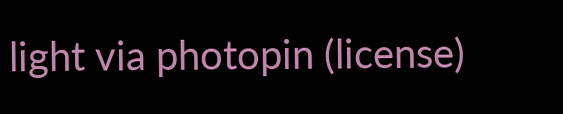light via photopin (license)